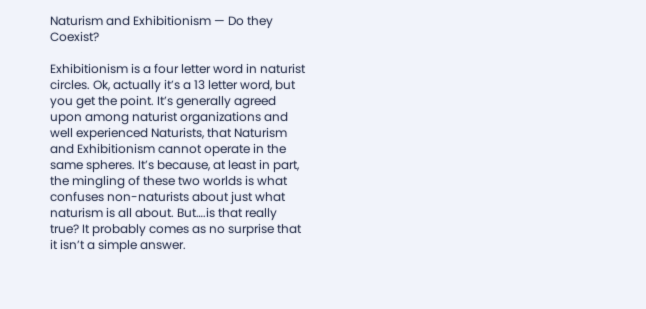Naturism and Exhibitionism — Do they Coexist?

Exhibitionism is a four letter word in naturist circles. Ok, actually it’s a 13 letter word, but you get the point. It’s generally agreed upon among naturist organizations and well experienced Naturists, that Naturism and Exhibitionism cannot operate in the same spheres. It’s because, at least in part, the mingling of these two worlds is what confuses non-naturists about just what naturism is all about. But….is that really true? It probably comes as no surprise that it isn’t a simple answer.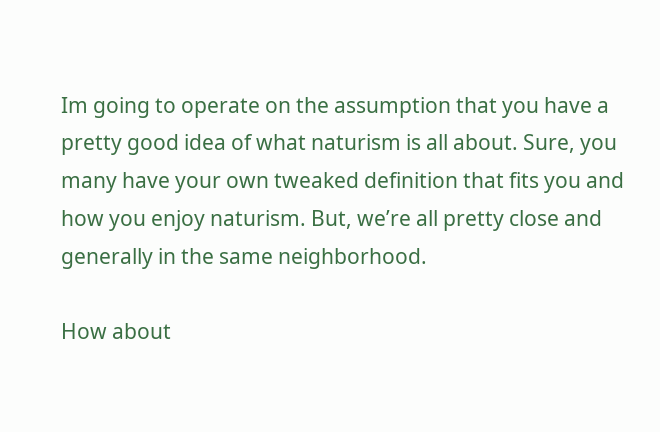Im going to operate on the assumption that you have a pretty good idea of what naturism is all about. Sure, you many have your own tweaked definition that fits you and how you enjoy naturism. But, we’re all pretty close and generally in the same neighborhood.

How about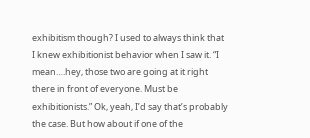exhibitism though? I used to always think that I knew exhibitionist behavior when I saw it. “I mean….hey, those two are going at it right there in front of everyone. Must be exhibitionists.” Ok, yeah, I’d say that’s probably the case. But how about if one of the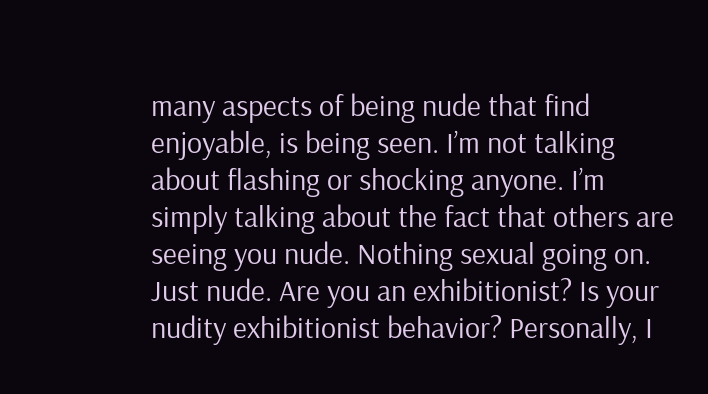many aspects of being nude that find enjoyable, is being seen. I’m not talking about flashing or shocking anyone. I’m simply talking about the fact that others are seeing you nude. Nothing sexual going on. Just nude. Are you an exhibitionist? Is your nudity exhibitionist behavior? Personally, I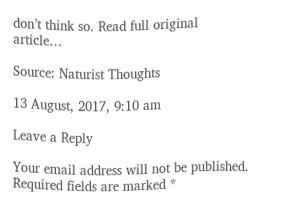don’t think so. Read full original article…

Source: Naturist Thoughts

13 August, 2017, 9:10 am

Leave a Reply

Your email address will not be published. Required fields are marked *